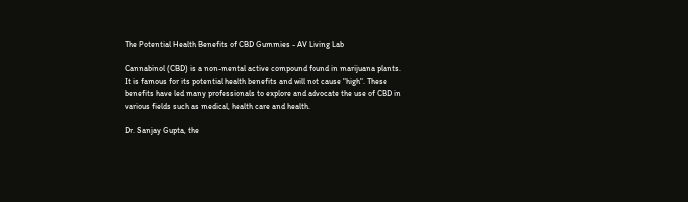The Potential Health Benefits of CBD Gummies - AV Living Lab

Cannabinol (CBD) is a non-mental active compound found in marijuana plants. It is famous for its potential health benefits and will not cause "high". These benefits have led many professionals to explore and advocate the use of CBD in various fields such as medical, health care and health.

Dr. Sanjay Gupta, the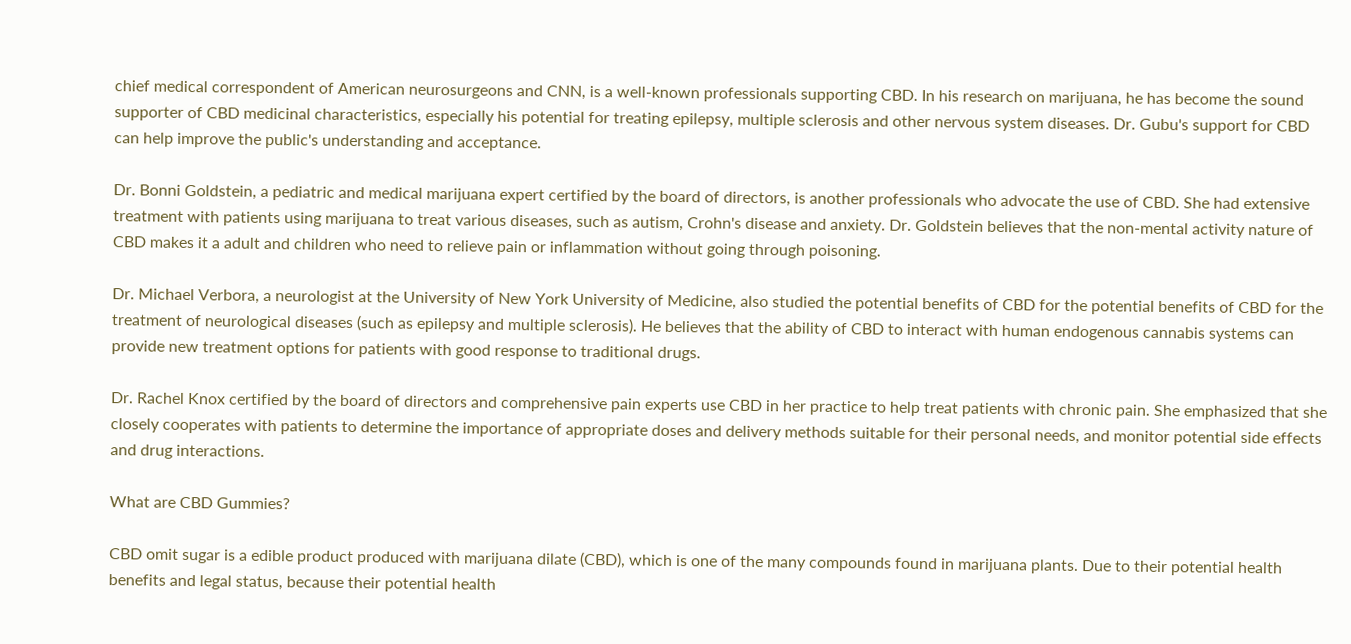chief medical correspondent of American neurosurgeons and CNN, is a well-known professionals supporting CBD. In his research on marijuana, he has become the sound supporter of CBD medicinal characteristics, especially his potential for treating epilepsy, multiple sclerosis and other nervous system diseases. Dr. Gubu's support for CBD can help improve the public's understanding and acceptance.

Dr. Bonni Goldstein, a pediatric and medical marijuana expert certified by the board of directors, is another professionals who advocate the use of CBD. She had extensive treatment with patients using marijuana to treat various diseases, such as autism, Crohn's disease and anxiety. Dr. Goldstein believes that the non-mental activity nature of CBD makes it a adult and children who need to relieve pain or inflammation without going through poisoning.

Dr. Michael Verbora, a neurologist at the University of New York University of Medicine, also studied the potential benefits of CBD for the potential benefits of CBD for the treatment of neurological diseases (such as epilepsy and multiple sclerosis). He believes that the ability of CBD to interact with human endogenous cannabis systems can provide new treatment options for patients with good response to traditional drugs.

Dr. Rachel Knox certified by the board of directors and comprehensive pain experts use CBD in her practice to help treat patients with chronic pain. She emphasized that she closely cooperates with patients to determine the importance of appropriate doses and delivery methods suitable for their personal needs, and monitor potential side effects and drug interactions.

What are CBD Gummies?

CBD omit sugar is a edible product produced with marijuana dilate (CBD), which is one of the many compounds found in marijuana plants. Due to their potential health benefits and legal status, because their potential health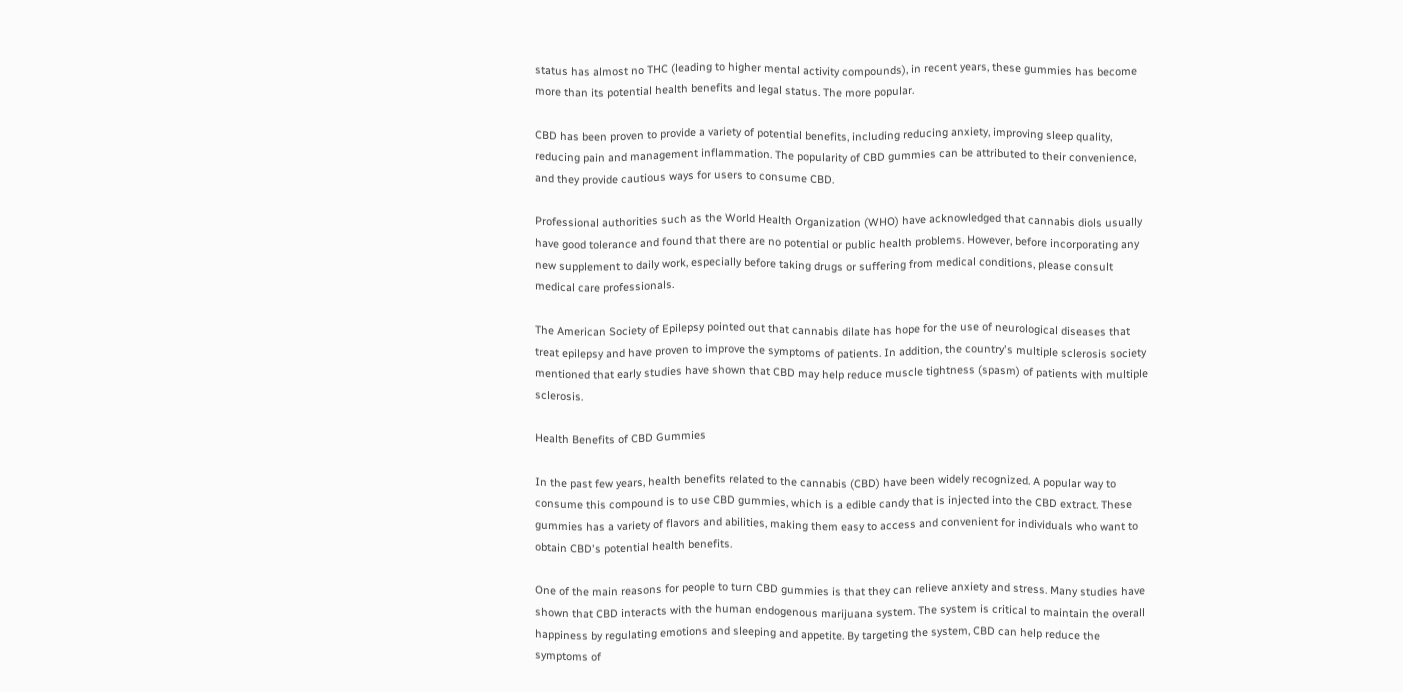status has almost no THC (leading to higher mental activity compounds), in recent years, these gummies has become more than its potential health benefits and legal status. The more popular.

CBD has been proven to provide a variety of potential benefits, including reducing anxiety, improving sleep quality, reducing pain and management inflammation. The popularity of CBD gummies can be attributed to their convenience, and they provide cautious ways for users to consume CBD.

Professional authorities such as the World Health Organization (WHO) have acknowledged that cannabis diols usually have good tolerance and found that there are no potential or public health problems. However, before incorporating any new supplement to daily work, especially before taking drugs or suffering from medical conditions, please consult medical care professionals.

The American Society of Epilepsy pointed out that cannabis dilate has hope for the use of neurological diseases that treat epilepsy and have proven to improve the symptoms of patients. In addition, the country's multiple sclerosis society mentioned that early studies have shown that CBD may help reduce muscle tightness (spasm) of patients with multiple sclerosis.

Health Benefits of CBD Gummies

In the past few years, health benefits related to the cannabis (CBD) have been widely recognized. A popular way to consume this compound is to use CBD gummies, which is a edible candy that is injected into the CBD extract. These gummies has a variety of flavors and abilities, making them easy to access and convenient for individuals who want to obtain CBD's potential health benefits.

One of the main reasons for people to turn CBD gummies is that they can relieve anxiety and stress. Many studies have shown that CBD interacts with the human endogenous marijuana system. The system is critical to maintain the overall happiness by regulating emotions and sleeping and appetite. By targeting the system, CBD can help reduce the symptoms of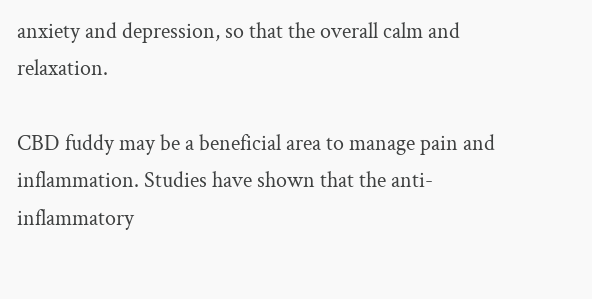anxiety and depression, so that the overall calm and relaxation.

CBD fuddy may be a beneficial area to manage pain and inflammation. Studies have shown that the anti-inflammatory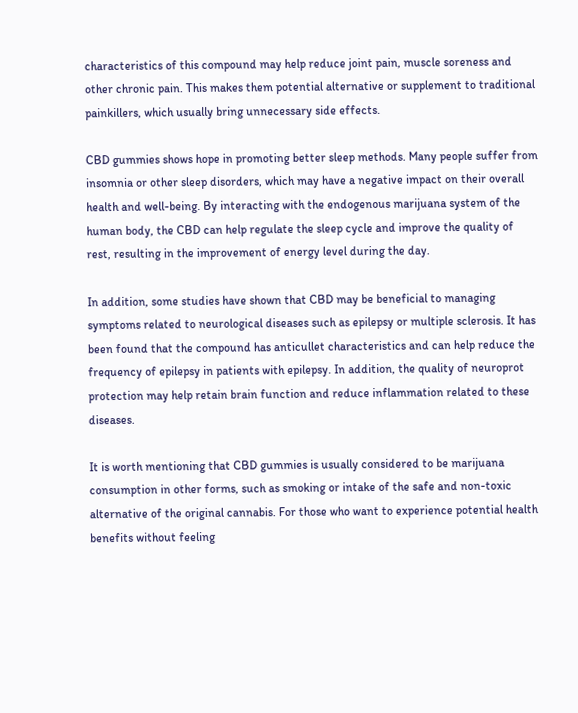characteristics of this compound may help reduce joint pain, muscle soreness and other chronic pain. This makes them potential alternative or supplement to traditional painkillers, which usually bring unnecessary side effects.

CBD gummies shows hope in promoting better sleep methods. Many people suffer from insomnia or other sleep disorders, which may have a negative impact on their overall health and well-being. By interacting with the endogenous marijuana system of the human body, the CBD can help regulate the sleep cycle and improve the quality of rest, resulting in the improvement of energy level during the day.

In addition, some studies have shown that CBD may be beneficial to managing symptoms related to neurological diseases such as epilepsy or multiple sclerosis. It has been found that the compound has anticullet characteristics and can help reduce the frequency of epilepsy in patients with epilepsy. In addition, the quality of neuroprot protection may help retain brain function and reduce inflammation related to these diseases.

It is worth mentioning that CBD gummies is usually considered to be marijuana consumption in other forms, such as smoking or intake of the safe and non-toxic alternative of the original cannabis. For those who want to experience potential health benefits without feeling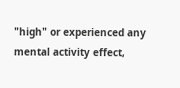"high" or experienced any mental activity effect,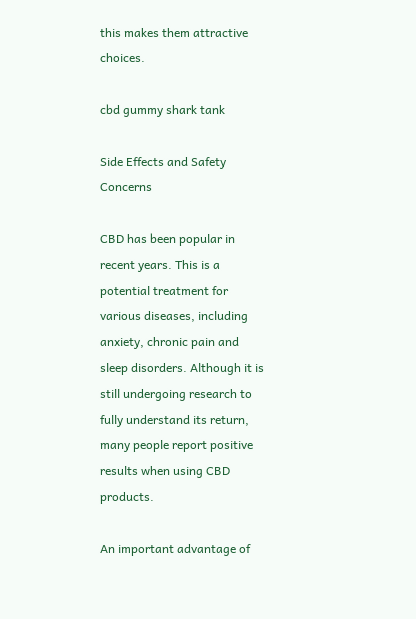this makes them attractive choices.

cbd gummy shark tank

Side Effects and Safety Concerns

CBD has been popular in recent years. This is a potential treatment for various diseases, including anxiety, chronic pain and sleep disorders. Although it is still undergoing research to fully understand its return, many people report positive results when using CBD products.

An important advantage of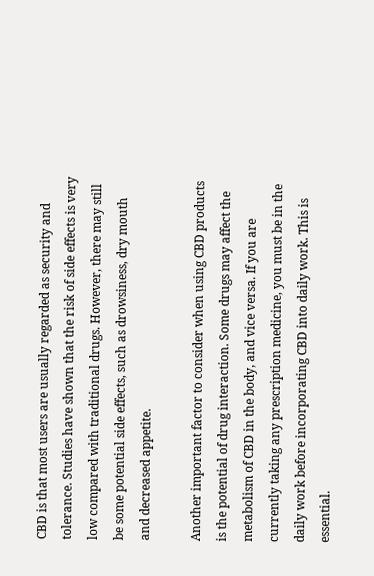CBD is that most users are usually regarded as security and tolerance. Studies have shown that the risk of side effects is very low compared with traditional drugs. However, there may still be some potential side effects, such as drowsiness, dry mouth and decreased appetite.

Another important factor to consider when using CBD products is the potential of drug interaction. Some drugs may affect the metabolism of CBD in the body, and vice versa. If you are currently taking any prescription medicine, you must be in the daily work before incorporating CBD into daily work. This is essential.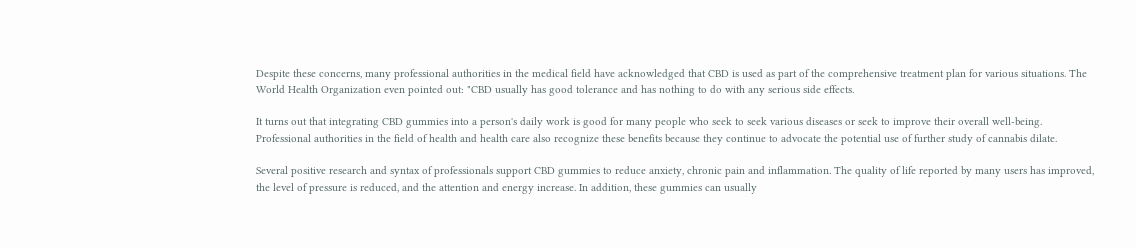Despite these concerns, many professional authorities in the medical field have acknowledged that CBD is used as part of the comprehensive treatment plan for various situations. The World Health Organization even pointed out: "CBD usually has good tolerance and has nothing to do with any serious side effects.

It turns out that integrating CBD gummies into a person's daily work is good for many people who seek to seek various diseases or seek to improve their overall well-being. Professional authorities in the field of health and health care also recognize these benefits because they continue to advocate the potential use of further study of cannabis dilate.

Several positive research and syntax of professionals support CBD gummies to reduce anxiety, chronic pain and inflammation. The quality of life reported by many users has improved, the level of pressure is reduced, and the attention and energy increase. In addition, these gummies can usually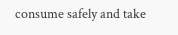consume safely and take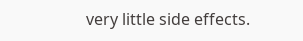very little side effects.